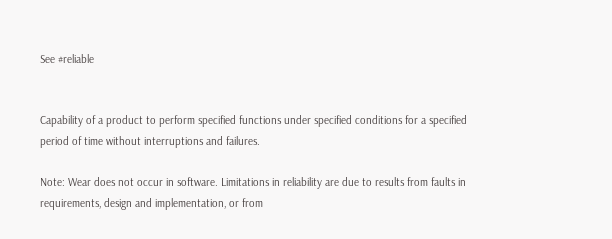See #reliable


Capability of a product to perform specified functions under specified conditions for a specified period of time without interruptions and failures.

Note: Wear does not occur in software. Limitations in reliability are due to results from faults in requirements, design and implementation, or from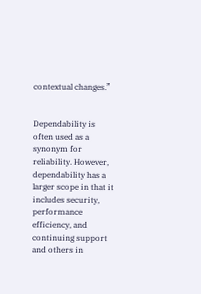contextual changes.”


Dependability is often used as a synonym for reliability. However, dependability has a larger scope in that it includes security, performance efficiency, and continuing support and others in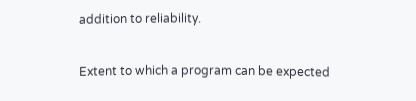addition to reliability.


Extent to which a program can be expected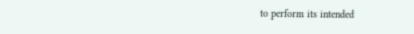to perform its intended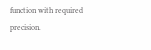function with required precision.